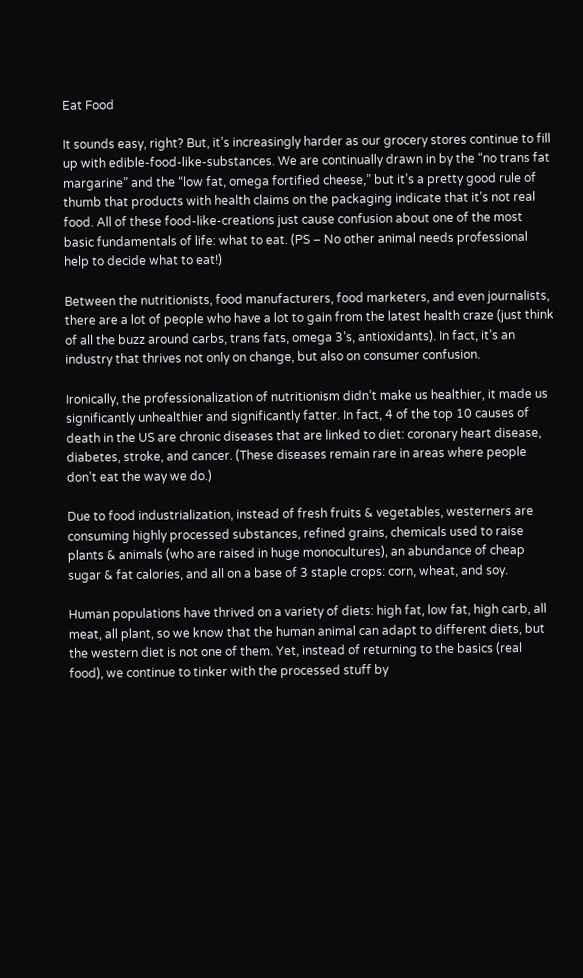Eat Food

It sounds easy, right? But, it’s increasingly harder as our grocery stores continue to fill up with edible-food-like-substances. We are continually drawn in by the “no trans fat margarine” and the “low fat, omega fortified cheese,” but it’s a pretty good rule of thumb that products with health claims on the packaging indicate that it’s not real food. All of these food-like-creations just cause confusion about one of the most basic fundamentals of life: what to eat. (PS – No other animal needs professional help to decide what to eat!)

Between the nutritionists, food manufacturers, food marketers, and even journalists, there are a lot of people who have a lot to gain from the latest health craze (just think of all the buzz around carbs, trans fats, omega 3’s, antioxidants). In fact, it’s an industry that thrives not only on change, but also on consumer confusion.

Ironically, the professionalization of nutritionism didn’t make us healthier, it made us significantly unhealthier and significantly fatter. In fact, 4 of the top 10 causes of death in the US are chronic diseases that are linked to diet: coronary heart disease, diabetes, stroke, and cancer. (These diseases remain rare in areas where people don’t eat the way we do.)

Due to food industrialization, instead of fresh fruits & vegetables, westerners are consuming highly processed substances, refined grains, chemicals used to raise plants & animals (who are raised in huge monocultures), an abundance of cheap sugar & fat calories, and all on a base of 3 staple crops: corn, wheat, and soy.

Human populations have thrived on a variety of diets: high fat, low fat, high carb, all meat, all plant, so we know that the human animal can adapt to different diets, but the western diet is not one of them. Yet, instead of returning to the basics (real food), we continue to tinker with the processed stuff by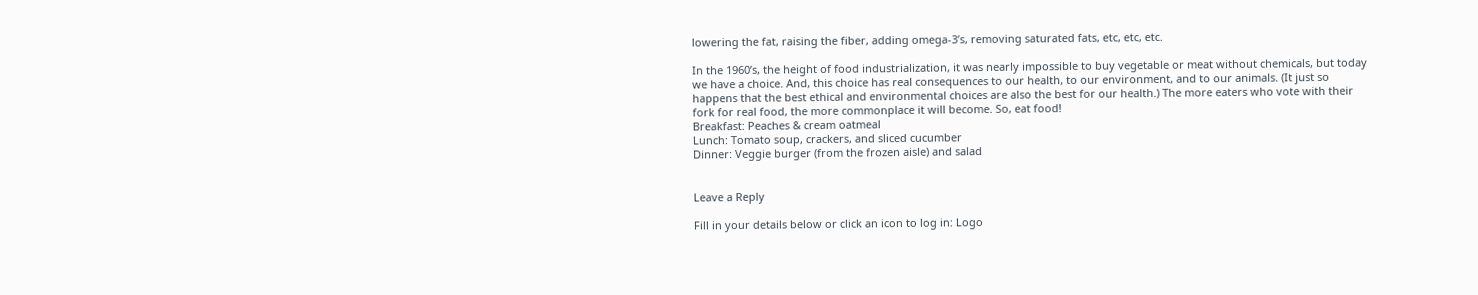lowering the fat, raising the fiber, adding omega-3’s, removing saturated fats, etc, etc, etc.

In the 1960’s, the height of food industrialization, it was nearly impossible to buy vegetable or meat without chemicals, but today we have a choice. And, this choice has real consequences to our health, to our environment, and to our animals. (It just so happens that the best ethical and environmental choices are also the best for our health.) The more eaters who vote with their fork for real food, the more commonplace it will become. So, eat food!
Breakfast: Peaches & cream oatmeal
Lunch: Tomato soup, crackers, and sliced cucumber
Dinner: Veggie burger (from the frozen aisle) and salad


Leave a Reply

Fill in your details below or click an icon to log in: Logo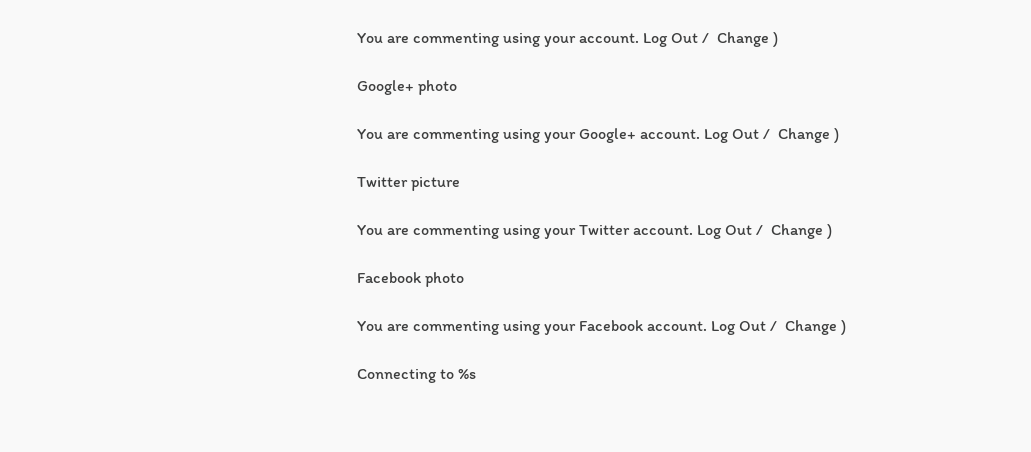You are commenting using your account. Log Out /  Change )

Google+ photo

You are commenting using your Google+ account. Log Out /  Change )

Twitter picture

You are commenting using your Twitter account. Log Out /  Change )

Facebook photo

You are commenting using your Facebook account. Log Out /  Change )

Connecting to %s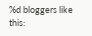%d bloggers like this: